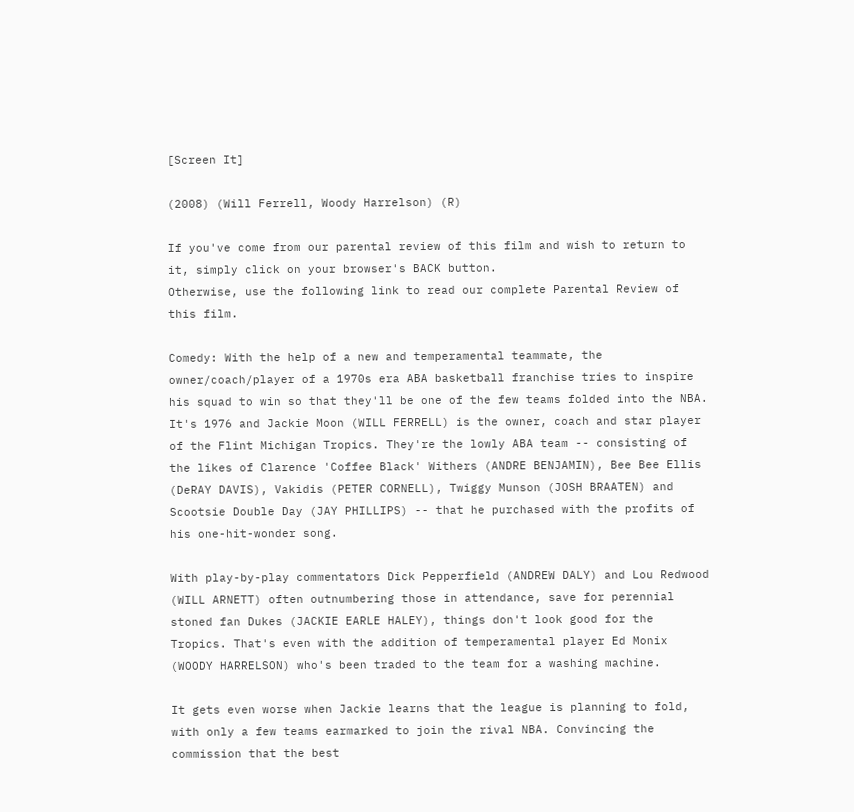[Screen It]

(2008) (Will Ferrell, Woody Harrelson) (R)

If you've come from our parental review of this film and wish to return to it, simply click on your browser's BACK button.
Otherwise, use the following link to read our complete Parental Review of this film.

Comedy: With the help of a new and temperamental teammate, the owner/coach/player of a 1970s era ABA basketball franchise tries to inspire his squad to win so that they'll be one of the few teams folded into the NBA.
It's 1976 and Jackie Moon (WILL FERRELL) is the owner, coach and star player of the Flint Michigan Tropics. They're the lowly ABA team -- consisting of the likes of Clarence 'Coffee Black' Withers (ANDRE BENJAMIN), Bee Bee Ellis (DeRAY DAVIS), Vakidis (PETER CORNELL), Twiggy Munson (JOSH BRAATEN) and Scootsie Double Day (JAY PHILLIPS) -- that he purchased with the profits of his one-hit-wonder song.

With play-by-play commentators Dick Pepperfield (ANDREW DALY) and Lou Redwood (WILL ARNETT) often outnumbering those in attendance, save for perennial stoned fan Dukes (JACKIE EARLE HALEY), things don't look good for the Tropics. That's even with the addition of temperamental player Ed Monix (WOODY HARRELSON) who's been traded to the team for a washing machine.

It gets even worse when Jackie learns that the league is planning to fold, with only a few teams earmarked to join the rival NBA. Convincing the commission that the best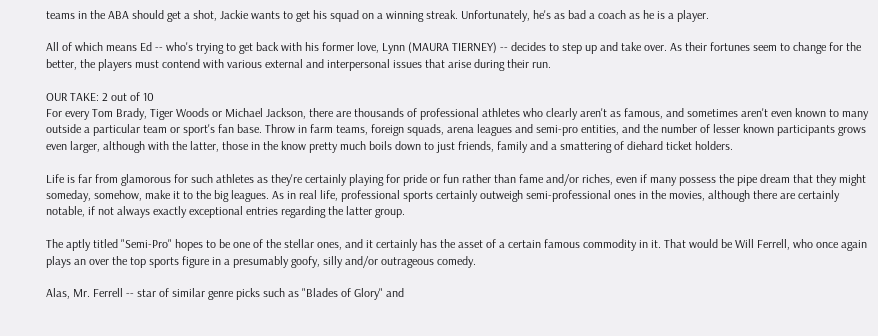teams in the ABA should get a shot, Jackie wants to get his squad on a winning streak. Unfortunately, he's as bad a coach as he is a player.

All of which means Ed -- who's trying to get back with his former love, Lynn (MAURA TIERNEY) -- decides to step up and take over. As their fortunes seem to change for the better, the players must contend with various external and interpersonal issues that arise during their run.

OUR TAKE: 2 out of 10
For every Tom Brady, Tiger Woods or Michael Jackson, there are thousands of professional athletes who clearly aren't as famous, and sometimes aren't even known to many outside a particular team or sport's fan base. Throw in farm teams, foreign squads, arena leagues and semi-pro entities, and the number of lesser known participants grows even larger, although with the latter, those in the know pretty much boils down to just friends, family and a smattering of diehard ticket holders.

Life is far from glamorous for such athletes as they're certainly playing for pride or fun rather than fame and/or riches, even if many possess the pipe dream that they might someday, somehow, make it to the big leagues. As in real life, professional sports certainly outweigh semi-professional ones in the movies, although there are certainly notable, if not always exactly exceptional entries regarding the latter group.

The aptly titled "Semi-Pro" hopes to be one of the stellar ones, and it certainly has the asset of a certain famous commodity in it. That would be Will Ferrell, who once again plays an over the top sports figure in a presumably goofy, silly and/or outrageous comedy.

Alas, Mr. Ferrell -- star of similar genre picks such as "Blades of Glory" and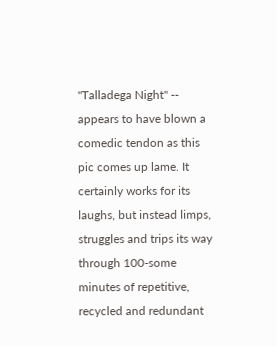"Talladega Night" -- appears to have blown a comedic tendon as this pic comes up lame. It certainly works for its laughs, but instead limps, struggles and trips its way through 100-some minutes of repetitive, recycled and redundant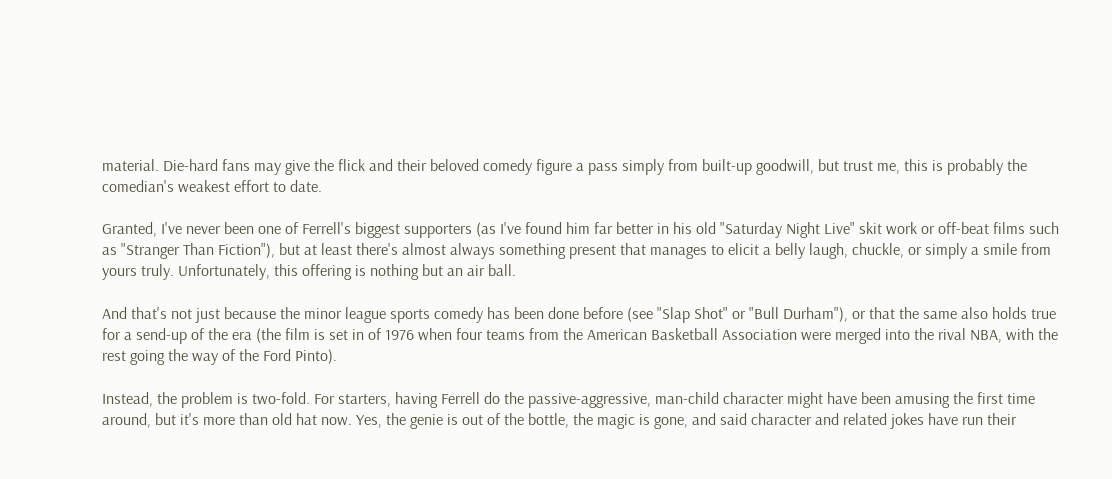material. Die-hard fans may give the flick and their beloved comedy figure a pass simply from built-up goodwill, but trust me, this is probably the comedian's weakest effort to date.

Granted, I've never been one of Ferrell's biggest supporters (as I've found him far better in his old "Saturday Night Live" skit work or off-beat films such as "Stranger Than Fiction"), but at least there's almost always something present that manages to elicit a belly laugh, chuckle, or simply a smile from yours truly. Unfortunately, this offering is nothing but an air ball.

And that's not just because the minor league sports comedy has been done before (see "Slap Shot" or "Bull Durham"), or that the same also holds true for a send-up of the era (the film is set in of 1976 when four teams from the American Basketball Association were merged into the rival NBA, with the rest going the way of the Ford Pinto).

Instead, the problem is two-fold. For starters, having Ferrell do the passive-aggressive, man-child character might have been amusing the first time around, but it's more than old hat now. Yes, the genie is out of the bottle, the magic is gone, and said character and related jokes have run their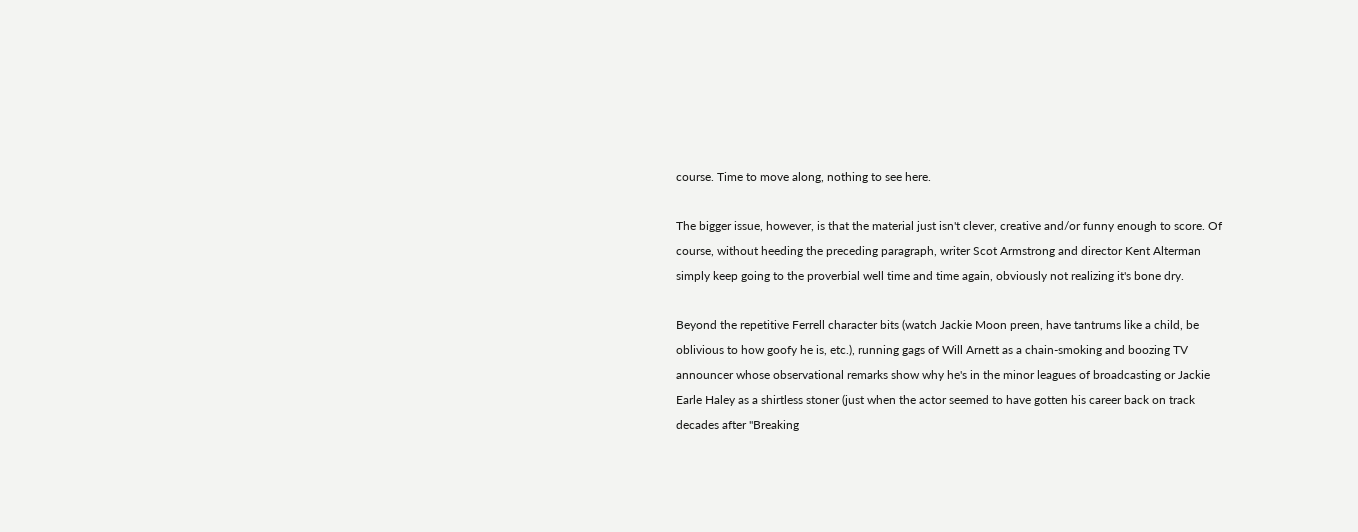course. Time to move along, nothing to see here.

The bigger issue, however, is that the material just isn't clever, creative and/or funny enough to score. Of course, without heeding the preceding paragraph, writer Scot Armstrong and director Kent Alterman simply keep going to the proverbial well time and time again, obviously not realizing it's bone dry.

Beyond the repetitive Ferrell character bits (watch Jackie Moon preen, have tantrums like a child, be oblivious to how goofy he is, etc.), running gags of Will Arnett as a chain-smoking and boozing TV announcer whose observational remarks show why he's in the minor leagues of broadcasting or Jackie Earle Haley as a shirtless stoner (just when the actor seemed to have gotten his career back on track decades after "Breaking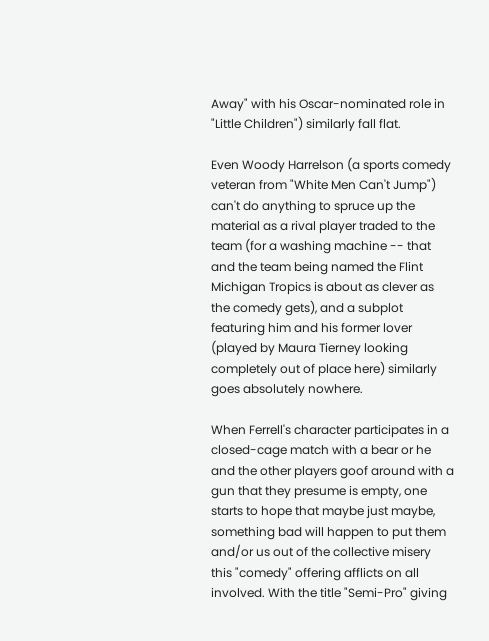Away" with his Oscar-nominated role in "Little Children") similarly fall flat.

Even Woody Harrelson (a sports comedy veteran from "White Men Can't Jump") can't do anything to spruce up the material as a rival player traded to the team (for a washing machine -- that and the team being named the Flint Michigan Tropics is about as clever as the comedy gets), and a subplot featuring him and his former lover (played by Maura Tierney looking completely out of place here) similarly goes absolutely nowhere.

When Ferrell's character participates in a closed-cage match with a bear or he and the other players goof around with a gun that they presume is empty, one starts to hope that maybe just maybe, something bad will happen to put them and/or us out of the collective misery this "comedy" offering afflicts on all involved. With the title "Semi-Pro" giving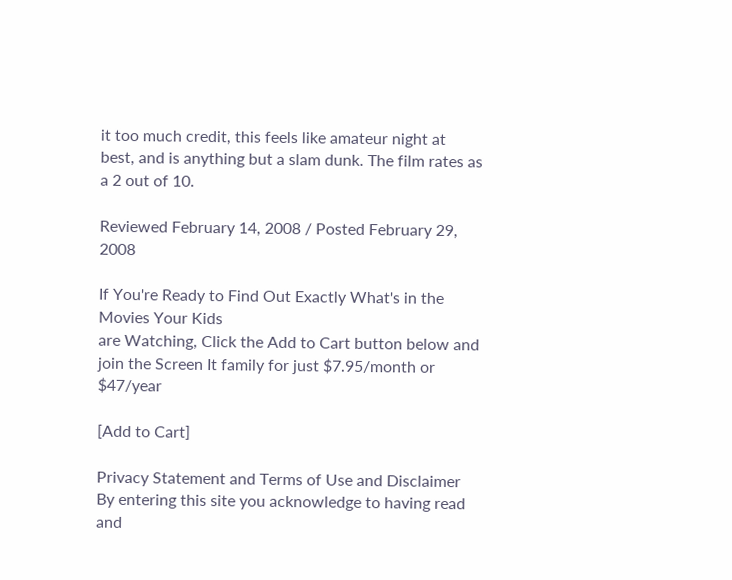it too much credit, this feels like amateur night at best, and is anything but a slam dunk. The film rates as a 2 out of 10.

Reviewed February 14, 2008 / Posted February 29, 2008

If You're Ready to Find Out Exactly What's in the Movies Your Kids
are Watching, Click the Add to Cart button below and
join the Screen It family for just $7.95/month or $47/year

[Add to Cart]

Privacy Statement and Terms of Use and Disclaimer
By entering this site you acknowledge to having read and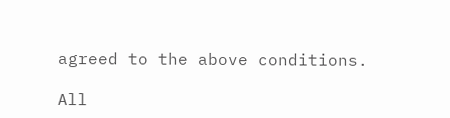agreed to the above conditions.

All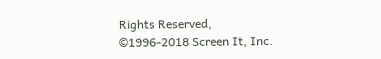Rights Reserved,
©1996-2018 Screen It, Inc.